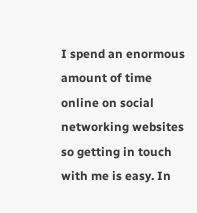I spend an enormous amount of time online on social networking websites so getting in touch with me is easy. In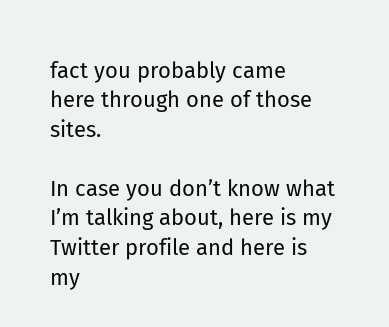fact you probably came here through one of those sites.

In case you don’t know what I’m talking about, here is my Twitter profile and here is my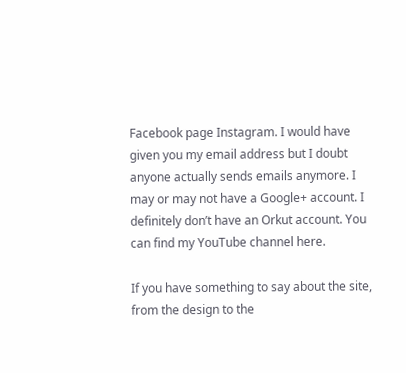Facebook page Instagram. I would have given you my email address but I doubt anyone actually sends emails anymore. I may or may not have a Google+ account. I definitely don’t have an Orkut account. You can find my YouTube channel here.

If you have something to say about the site, from the design to the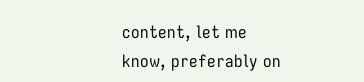content, let me know, preferably on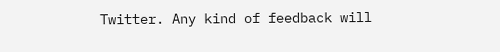Twitter. Any kind of feedback will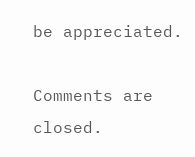be appreciated.

Comments are closed.